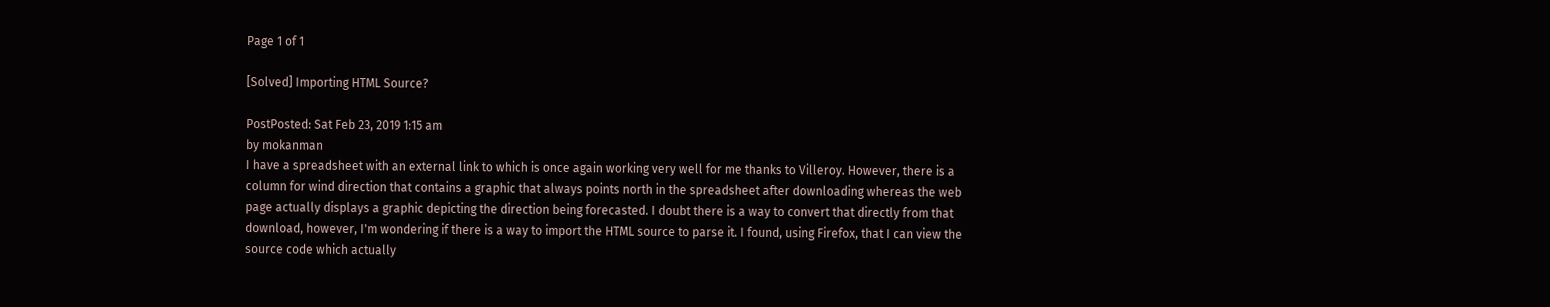Page 1 of 1

[Solved] Importing HTML Source?

PostPosted: Sat Feb 23, 2019 1:15 am
by mokanman
I have a spreadsheet with an external link to which is once again working very well for me thanks to Villeroy. However, there is a column for wind direction that contains a graphic that always points north in the spreadsheet after downloading whereas the web page actually displays a graphic depicting the direction being forecasted. I doubt there is a way to convert that directly from that download, however, I'm wondering if there is a way to import the HTML source to parse it. I found, using Firefox, that I can view the source code which actually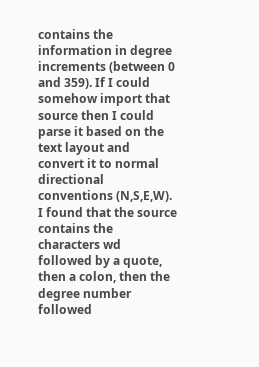contains the information in degree increments (between 0 and 359). If I could somehow import that source then I could parse it based on the text layout and convert it to normal directional conventions (N,S,E,W). I found that the source contains the characters wd followed by a quote, then a colon, then the degree number followed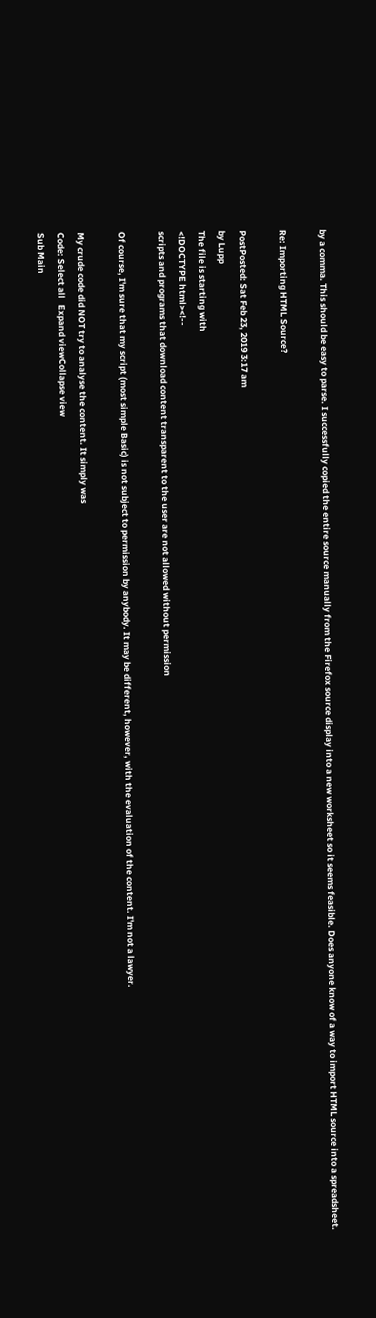by a comma. This should be easy to parse. I successfully copied the entire source manually from the Firefox source display into a new worksheet so it seems feasible. Does anyone know of a way to import HTML source into a spreadsheet.

Re: Importing HTML Source?

PostPosted: Sat Feb 23, 2019 3:17 am
by Lupp
The file is starting with
<!DOCTYPE html><!--
scripts and programs that download content transparent to the user are not allowed without permission

Of course, I'm sure that my script (most simple Basic) is not subject to permission by anybody. It may be different, however, with the evaluation of the content. I'm not a lawyer.

My crude code did NOT try to analyse the content. It simply was
Code: Select all   Expand viewCollapse view
Sub Main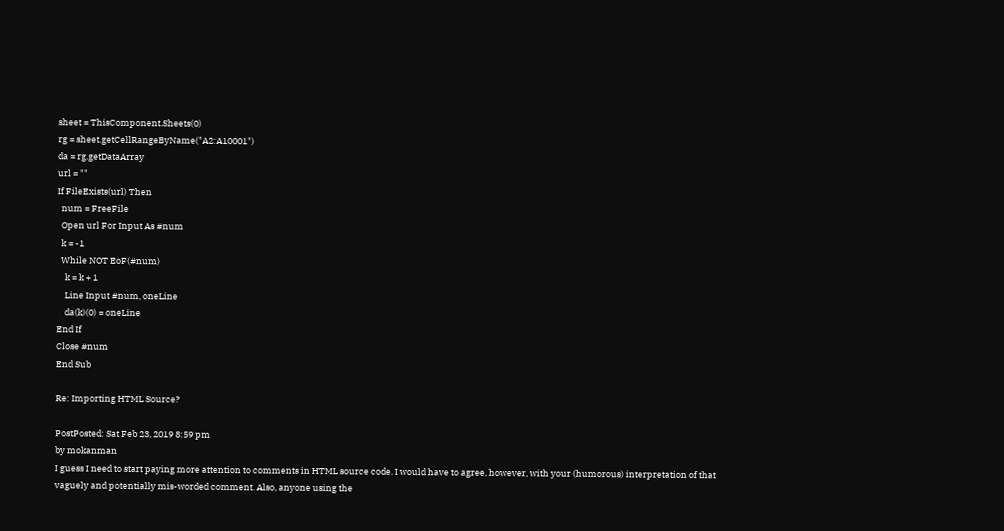sheet = ThisComponent.Sheets(0)
rg = sheet.getCellRangeByName("A2:A10001")
da = rg.getDataArray
url = ""
If FileExists(url) Then
  num = FreeFile
  Open url For Input As #num
  k = -1
  While NOT EoF(#num)
    k = k + 1
    Line Input #num, oneLine
    da(k)(0) = oneLine
End If
Close #num
End Sub

Re: Importing HTML Source?

PostPosted: Sat Feb 23, 2019 8:59 pm
by mokanman
I guess I need to start paying more attention to comments in HTML source code. I would have to agree, however, with your (humorous) interpretation of that vaguely and potentially mis-worded comment. Also, anyone using the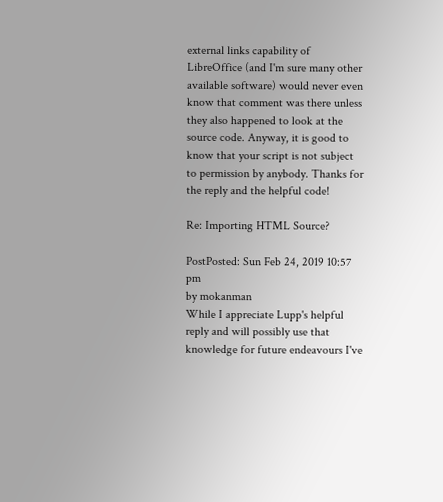external links capability of LibreOffice (and I'm sure many other available software) would never even know that comment was there unless they also happened to look at the source code. Anyway, it is good to know that your script is not subject to permission by anybody. Thanks for the reply and the helpful code!

Re: Importing HTML Source?

PostPosted: Sun Feb 24, 2019 10:57 pm
by mokanman
While I appreciate Lupp's helpful reply and will possibly use that knowledge for future endeavours I've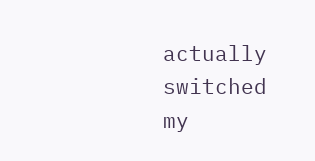actually switched my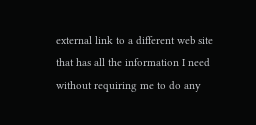external link to a different web site that has all the information I need without requiring me to do any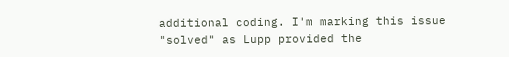additional coding. I'm marking this issue "solved" as Lupp provided the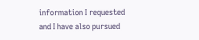information I requested and I have also pursued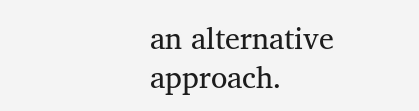an alternative approach.